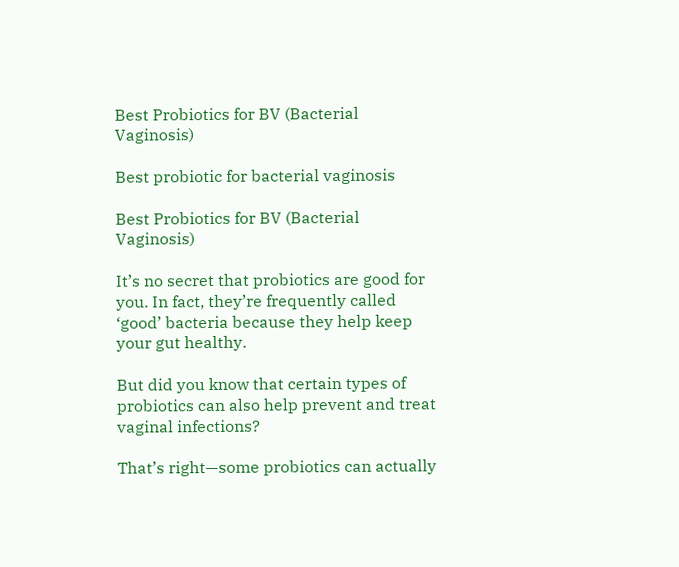Best Probiotics for BV (Bacterial Vaginosis)

Best probiotic for bacterial vaginosis

Best Probiotics for BV (Bacterial Vaginosis)

It’s no secret that probiotics are good for you. In fact, they’re frequently called ‘good’ bacteria because they help keep your gut healthy.

But did you know that certain types of probiotics can also help prevent and treat vaginal infections?

That’s right—some probiotics can actually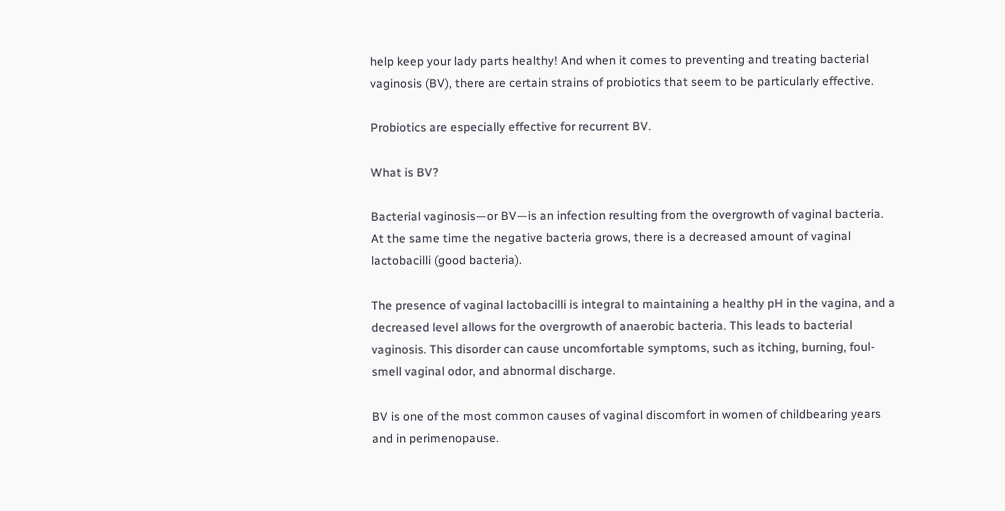help keep your lady parts healthy! And when it comes to preventing and treating bacterial vaginosis (BV), there are certain strains of probiotics that seem to be particularly effective.

Probiotics are especially effective for recurrent BV.

What is BV?

Bacterial vaginosis—or BV—is an infection resulting from the overgrowth of vaginal bacteria. At the same time the negative bacteria grows, there is a decreased amount of vaginal lactobacilli (good bacteria).

The presence of vaginal lactobacilli is integral to maintaining a healthy pH in the vagina, and a decreased level allows for the overgrowth of anaerobic bacteria. This leads to bacterial vaginosis. This disorder can cause uncomfortable symptoms, such as itching, burning, foul-smell vaginal odor, and abnormal discharge.

BV is one of the most common causes of vaginal discomfort in women of childbearing years and in perimenopause.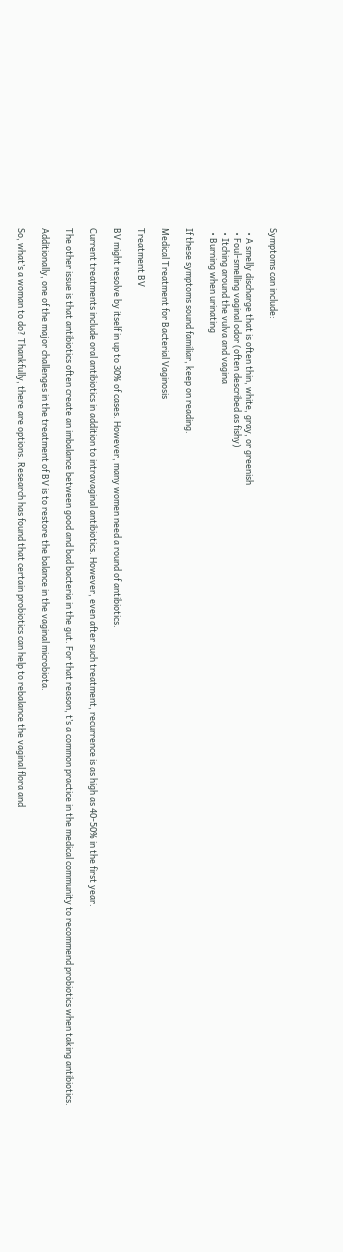Symptoms can include:

  • A smelly discharge that is often thin, white, gray, or greenish
  • Foul-smelling vaginal odor (often described as fishy)
  • Itching around the vulva and vagina
  • Burning when urinating

If these symptoms sound familiar, keep on reading.

Medical Treatment for Bacterial Vaginosis

Treatment BV

BV might resolve by itself in up to 30% of cases. However, many women need a round of antibiotics.

Current treatments include oral antibiotics in addition to intravaginal antibiotics. However, even after such treatment, recurrence is as high as 40-50% in the first year.

The other issue is that antibiotics often create an imbalance between good and bad bacteria in the gut. For that reason, t’s a common practice in the medical community to recommend probiotics when taking antibiotics.

Additionally, one of the major challenges in the treatment of BV is to restore the balance in the vaginal microbiota.

So, what’s a woman to do? Thankfully, there are options. Research has found that certain probiotics can help to rebalance the vaginal flora and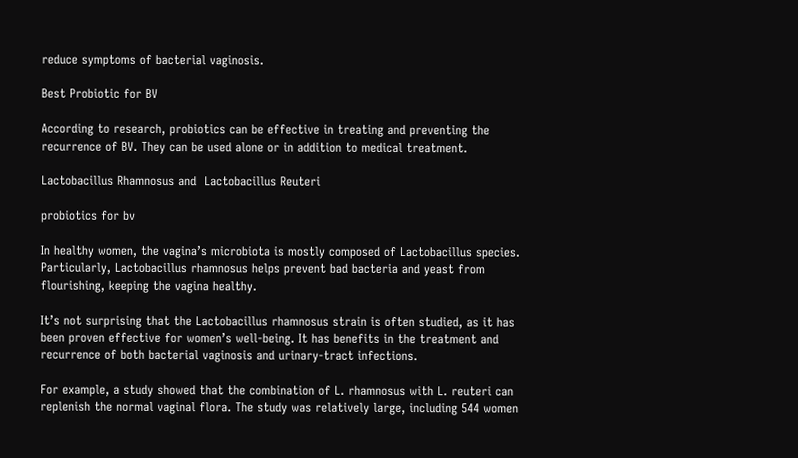reduce symptoms of bacterial vaginosis.

Best Probiotic for BV

According to research, probiotics can be effective in treating and preventing the recurrence of BV. They can be used alone or in addition to medical treatment.

Lactobacillus Rhamnosus and  Lactobacillus Reuteri

probiotics for bv

In healthy women, the vagina’s microbiota is mostly composed of Lactobacillus species. Particularly, Lactobacillus rhamnosus helps prevent bad bacteria and yeast from flourishing, keeping the vagina healthy.

It’s not surprising that the Lactobacillus rhamnosus strain is often studied, as it has been proven effective for women’s well-being. It has benefits in the treatment and recurrence of both bacterial vaginosis and urinary-tract infections.

For example, a study showed that the combination of L. rhamnosus with L. reuteri can replenish the normal vaginal flora. The study was relatively large, including 544 women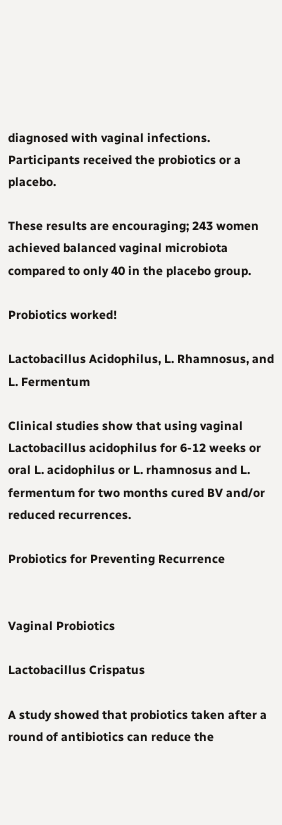diagnosed with vaginal infections. Participants received the probiotics or a placebo.

These results are encouraging; 243 women achieved balanced vaginal microbiota compared to only 40 in the placebo group.

Probiotics worked!

Lactobacillus Acidophilus, L. Rhamnosus, and L. Fermentum

Clinical studies show that using vaginal Lactobacillus acidophilus for 6-12 weeks or oral L. acidophilus or L. rhamnosus and L. fermentum for two months cured BV and/or reduced recurrences.

Probiotics for Preventing Recurrence


Vaginal Probiotics

Lactobacillus Crispatus

A study showed that probiotics taken after a round of antibiotics can reduce the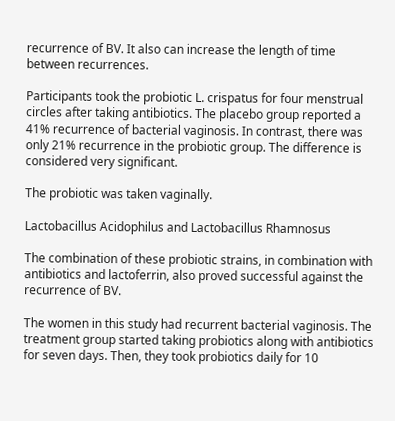recurrence of BV. It also can increase the length of time between recurrences.

Participants took the probiotic L. crispatus for four menstrual circles after taking antibiotics. The placebo group reported a 41% recurrence of bacterial vaginosis. In contrast, there was only 21% recurrence in the probiotic group. The difference is considered very significant.

The probiotic was taken vaginally.

Lactobacillus Acidophilus and Lactobacillus Rhamnosus

The combination of these probiotic strains, in combination with antibiotics and lactoferrin, also proved successful against the recurrence of BV.

The women in this study had recurrent bacterial vaginosis. The treatment group started taking probiotics along with antibiotics for seven days. Then, they took probiotics daily for 10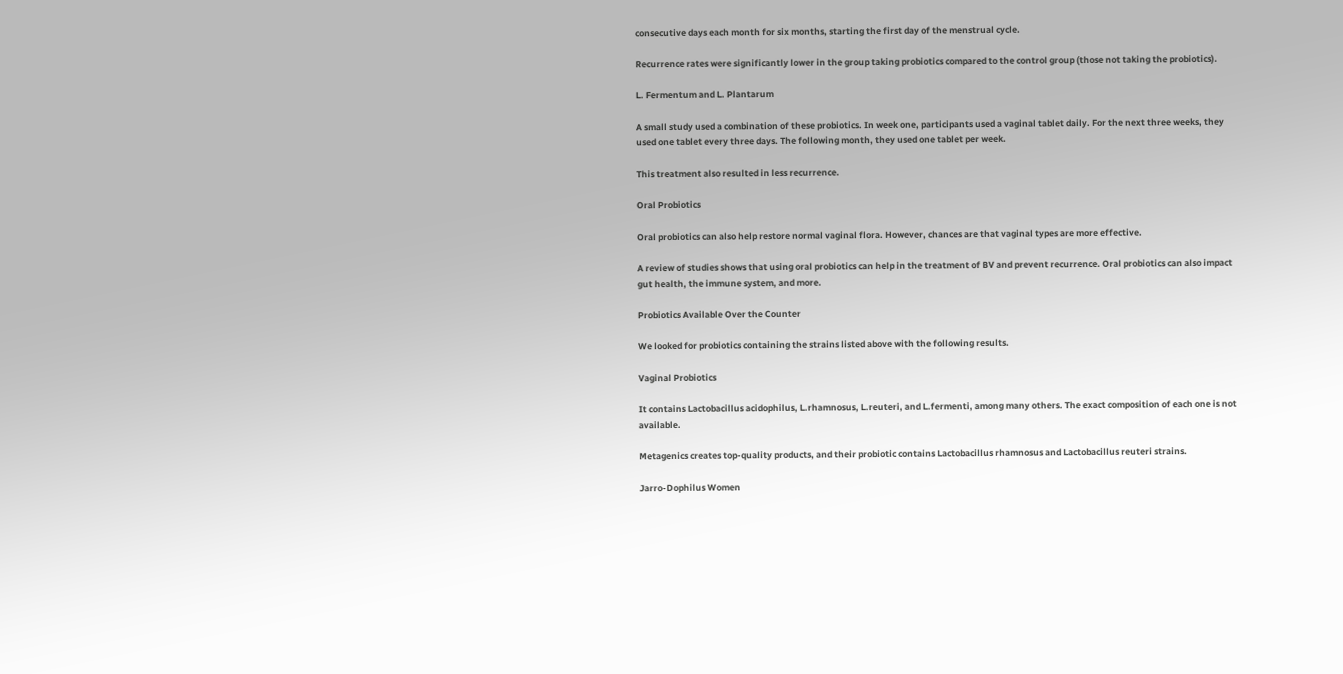consecutive days each month for six months, starting the first day of the menstrual cycle.

Recurrence rates were significantly lower in the group taking probiotics compared to the control group (those not taking the probiotics).

L. Fermentum and L. Plantarum

A small study used a combination of these probiotics. In week one, participants used a vaginal tablet daily. For the next three weeks, they used one tablet every three days. The following month, they used one tablet per week.

This treatment also resulted in less recurrence.

Oral Probiotics

Oral probiotics can also help restore normal vaginal flora. However, chances are that vaginal types are more effective.

A review of studies shows that using oral probiotics can help in the treatment of BV and prevent recurrence. Oral probiotics can also impact gut health, the immune system, and more.

Probiotics Available Over the Counter

We looked for probiotics containing the strains listed above with the following results.

Vaginal Probiotics

It contains Lactobacillus acidophilus, L.rhamnosus, L.reuteri, and L.fermenti, among many others. The exact composition of each one is not available.

Metagenics creates top-quality products, and their probiotic contains Lactobacillus rhamnosus and Lactobacillus reuteri strains.

Jarro-Dophilus Women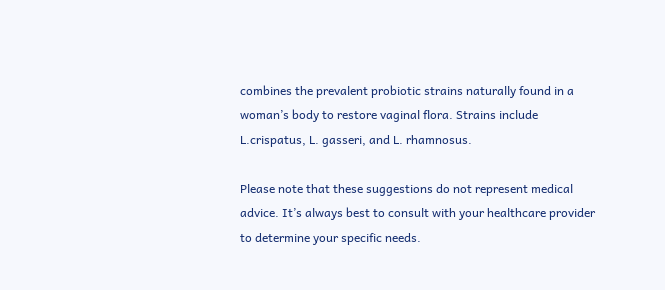combines the prevalent probiotic strains naturally found in a woman’s body to restore vaginal flora. Strains include L.crispatus, L. gasseri, and L. rhamnosus.

Please note that these suggestions do not represent medical advice. It’s always best to consult with your healthcare provider to determine your specific needs.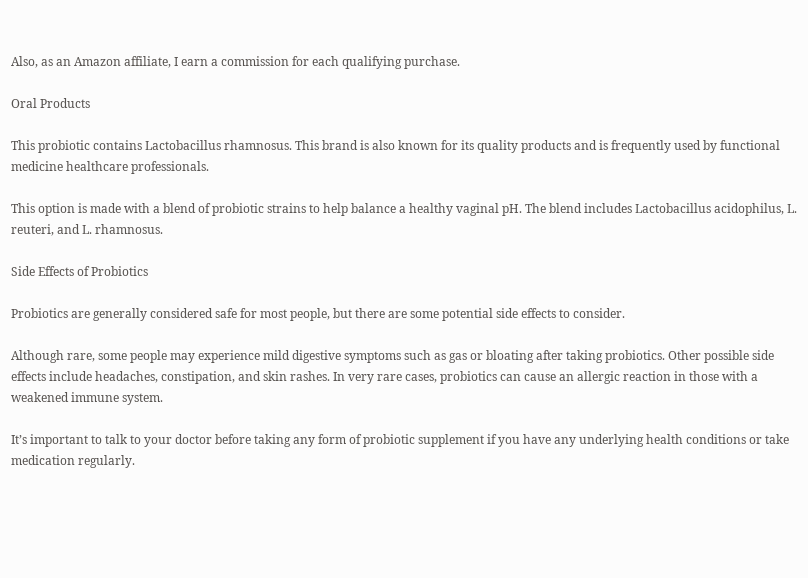Also, as an Amazon affiliate, I earn a commission for each qualifying purchase.

Oral Products

This probiotic contains Lactobacillus rhamnosus. This brand is also known for its quality products and is frequently used by functional medicine healthcare professionals.

This option is made with a blend of probiotic strains to help balance a healthy vaginal pH. The blend includes Lactobacillus acidophilus, L. reuteri, and L. rhamnosus.

Side Effects of Probiotics

Probiotics are generally considered safe for most people, but there are some potential side effects to consider.

Although rare, some people may experience mild digestive symptoms such as gas or bloating after taking probiotics. Other possible side effects include headaches, constipation, and skin rashes. In very rare cases, probiotics can cause an allergic reaction in those with a weakened immune system.

It’s important to talk to your doctor before taking any form of probiotic supplement if you have any underlying health conditions or take medication regularly.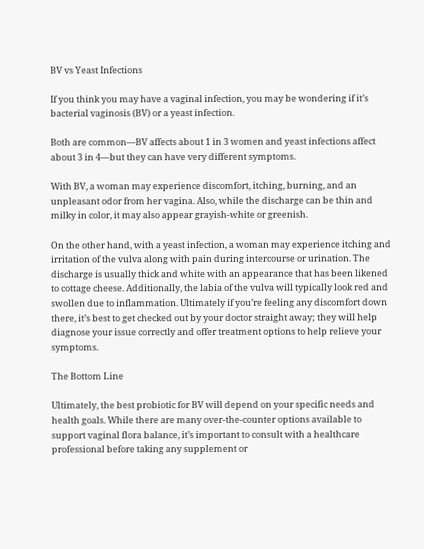BV vs Yeast Infections

If you think you may have a vaginal infection, you may be wondering if it’s bacterial vaginosis (BV) or a yeast infection.

Both are common—BV affects about 1 in 3 women and yeast infections affect about 3 in 4—but they can have very different symptoms.

With BV, a woman may experience discomfort, itching, burning, and an unpleasant odor from her vagina. Also, while the discharge can be thin and milky in color, it may also appear grayish-white or greenish.

On the other hand, with a yeast infection, a woman may experience itching and irritation of the vulva along with pain during intercourse or urination. The discharge is usually thick and white with an appearance that has been likened to cottage cheese. Additionally, the labia of the vulva will typically look red and swollen due to inflammation. Ultimately if you’re feeling any discomfort down there, it’s best to get checked out by your doctor straight away; they will help diagnose your issue correctly and offer treatment options to help relieve your symptoms.

The Bottom Line

Ultimately, the best probiotic for BV will depend on your specific needs and health goals. While there are many over-the-counter options available to support vaginal flora balance, it’s important to consult with a healthcare professional before taking any supplement or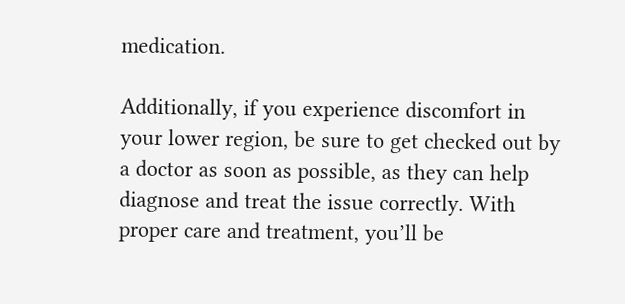medication.

Additionally, if you experience discomfort in your lower region, be sure to get checked out by a doctor as soon as possible, as they can help diagnose and treat the issue correctly. With proper care and treatment, you’ll be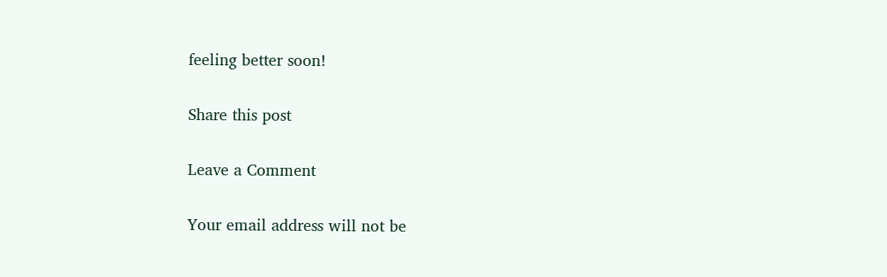feeling better soon!

Share this post

Leave a Comment

Your email address will not be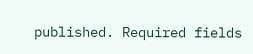published. Required fields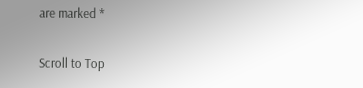are marked *

Scroll to Top